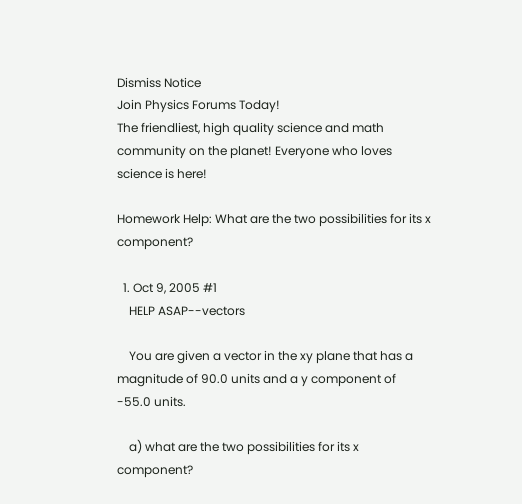Dismiss Notice
Join Physics Forums Today!
The friendliest, high quality science and math community on the planet! Everyone who loves science is here!

Homework Help: What are the two possibilities for its x component?

  1. Oct 9, 2005 #1
    HELP ASAP--vectors

    You are given a vector in the xy plane that has a magnitude of 90.0 units and a y component of -55.0 units.

    a) what are the two possibilities for its x component?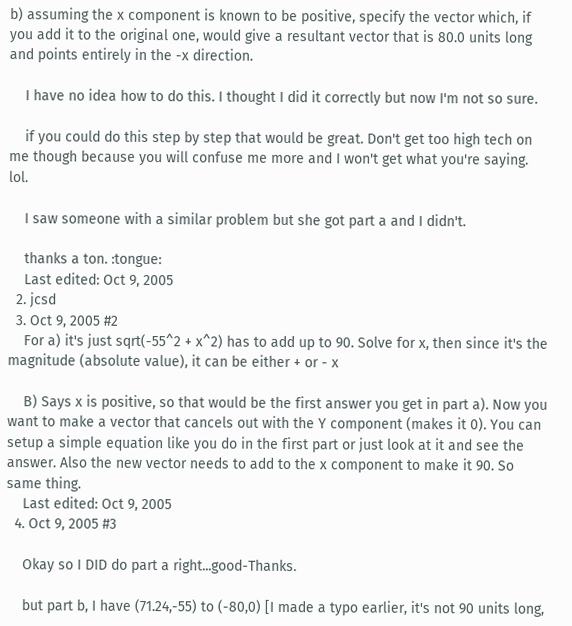b) assuming the x component is known to be positive, specify the vector which, if you add it to the original one, would give a resultant vector that is 80.0 units long and points entirely in the -x direction.

    I have no idea how to do this. I thought I did it correctly but now I'm not so sure.

    if you could do this step by step that would be great. Don't get too high tech on me though because you will confuse me more and I won't get what you're saying. lol.

    I saw someone with a similar problem but she got part a and I didn't.

    thanks a ton. :tongue:
    Last edited: Oct 9, 2005
  2. jcsd
  3. Oct 9, 2005 #2
    For a) it's just sqrt(-55^2 + x^2) has to add up to 90. Solve for x, then since it's the magnitude (absolute value), it can be either + or - x

    B) Says x is positive, so that would be the first answer you get in part a). Now you want to make a vector that cancels out with the Y component (makes it 0). You can setup a simple equation like you do in the first part or just look at it and see the answer. Also the new vector needs to add to the x component to make it 90. So same thing.
    Last edited: Oct 9, 2005
  4. Oct 9, 2005 #3

    Okay so I DID do part a right...good-Thanks.

    but part b, I have (71.24,-55) to (-80,0) [I made a typo earlier, it's not 90 units long,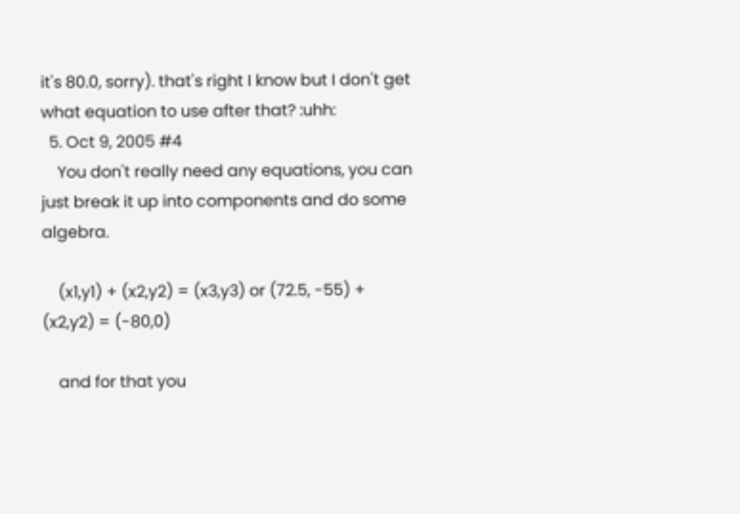it's 80.0, sorry). that's right I know but I don't get what equation to use after that? :uhh:
  5. Oct 9, 2005 #4
    You don't really need any equations, you can just break it up into components and do some algebra.

    (x1,y1) + (x2,y2) = (x3,y3) or (72.5, -55) + (x2,y2) = (-80,0)

    and for that you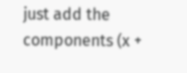just add the components (x +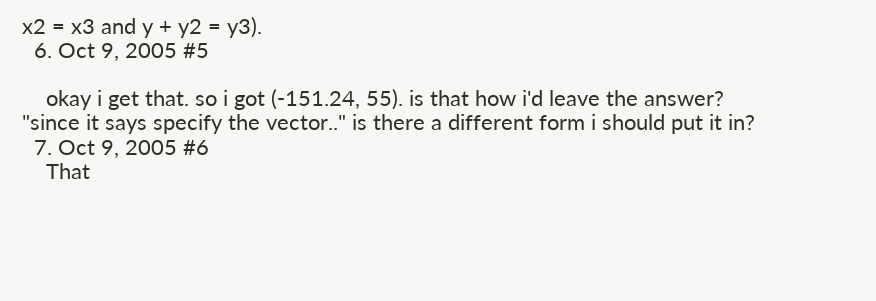x2 = x3 and y + y2 = y3).
  6. Oct 9, 2005 #5

    okay i get that. so i got (-151.24, 55). is that how i'd leave the answer? "since it says specify the vector.." is there a different form i should put it in?
  7. Oct 9, 2005 #6
    That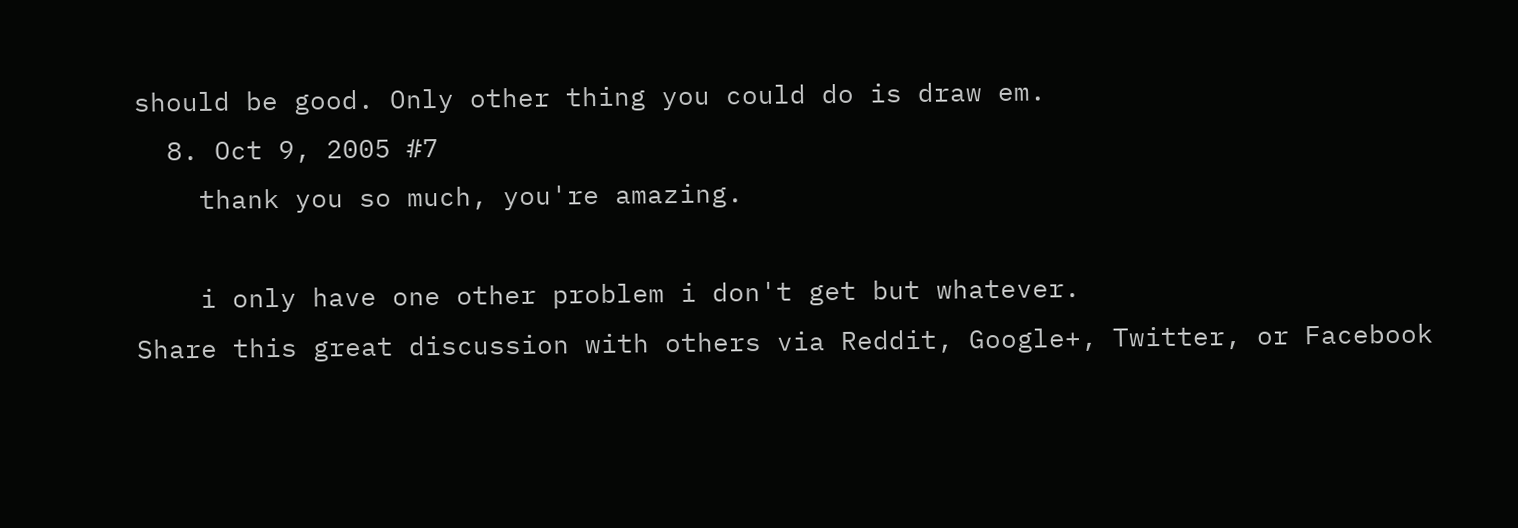should be good. Only other thing you could do is draw em.
  8. Oct 9, 2005 #7
    thank you so much, you're amazing.

    i only have one other problem i don't get but whatever.
Share this great discussion with others via Reddit, Google+, Twitter, or Facebook